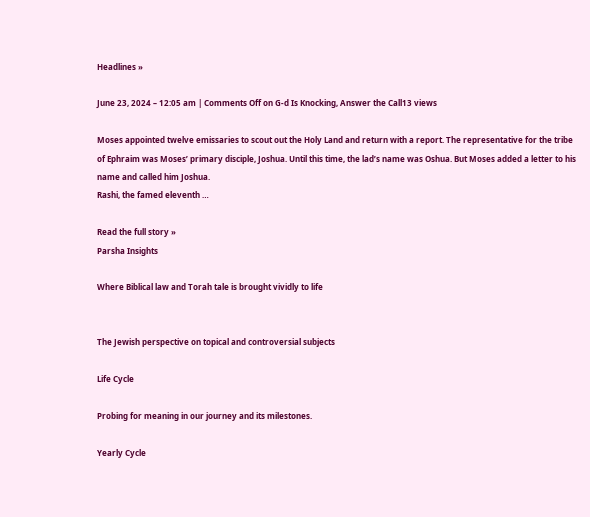Headlines »

June 23, 2024 – 12:05 am | Comments Off on G-d Is Knocking, Answer the Call13 views

Moses appointed twelve emissaries to scout out the Holy Land and return with a report. The representative for the tribe of Ephraim was Moses’ primary disciple, Joshua. Until this time, the lad’s name was Oshua. But Moses added a letter to his name and called him Joshua.
Rashi, the famed eleventh …

Read the full story »
Parsha Insights

Where Biblical law and Torah tale is brought vividly to life


The Jewish perspective on topical and controversial subjects

Life Cycle

Probing for meaning in our journey and its milestones.

Yearly Cycle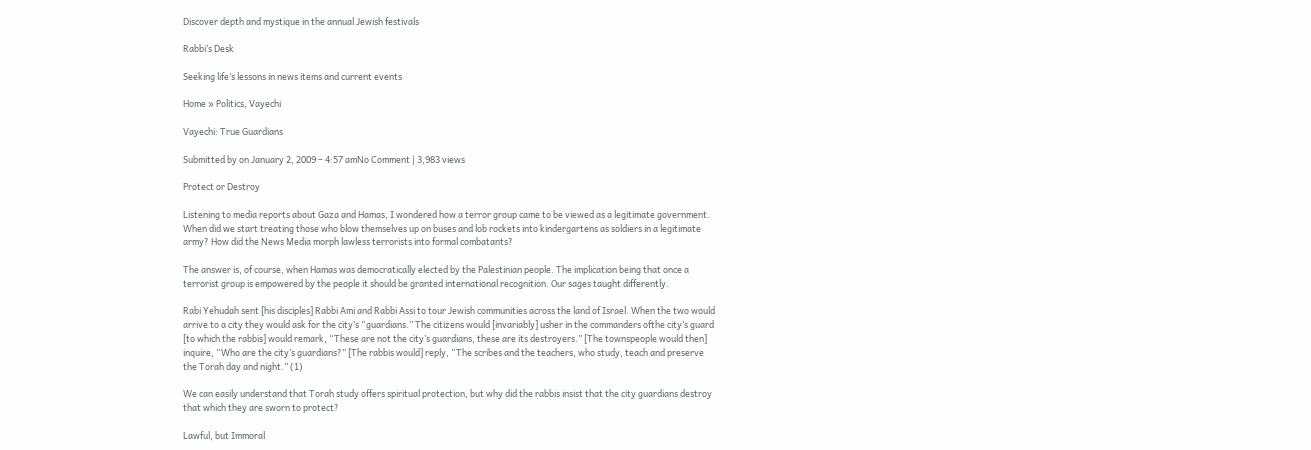Discover depth and mystique in the annual Jewish festivals

Rabbi’s Desk

Seeking life’s lessons in news items and current events

Home » Politics, Vayechi

Vayechi: True Guardians

Submitted by on January 2, 2009 – 4:57 amNo Comment | 3,983 views

Protect or Destroy

Listening to media reports about Gaza and Hamas, I wondered how a terror group came to be viewed as a legitimate government. When did we start treating those who blow themselves up on buses and lob rockets into kindergartens as soldiers in a legitimate army? How did the News Media morph lawless terrorists into formal combatants?

The answer is, of course, when Hamas was democratically elected by the Palestinian people. The implication being that once a terrorist group is empowered by the people it should be granted international recognition. Our sages taught differently.

Rabi Yehudah sent [his disciples] Rabbi Ami and Rabbi Assi to tour Jewish communities across the land of Israel. When the two would arrive to a city they would ask for the city’s “guardians.” The citizens would [invariably] usher in the commanders ofthe city’s guard [to which the rabbis] would remark, “These are not the city’s guardians, these are its destroyers.” [The townspeople would then] inquire, “Who are the city’s guardians?” [The rabbis would] reply, “The scribes and the teachers, who study, teach and preserve the Torah day and night.” (1)

We can easily understand that Torah study offers spiritual protection, but why did the rabbis insist that the city guardians destroy that which they are sworn to protect?

Lawful, but Immoral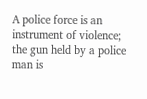A police force is an instrument of violence; the gun held by a police man is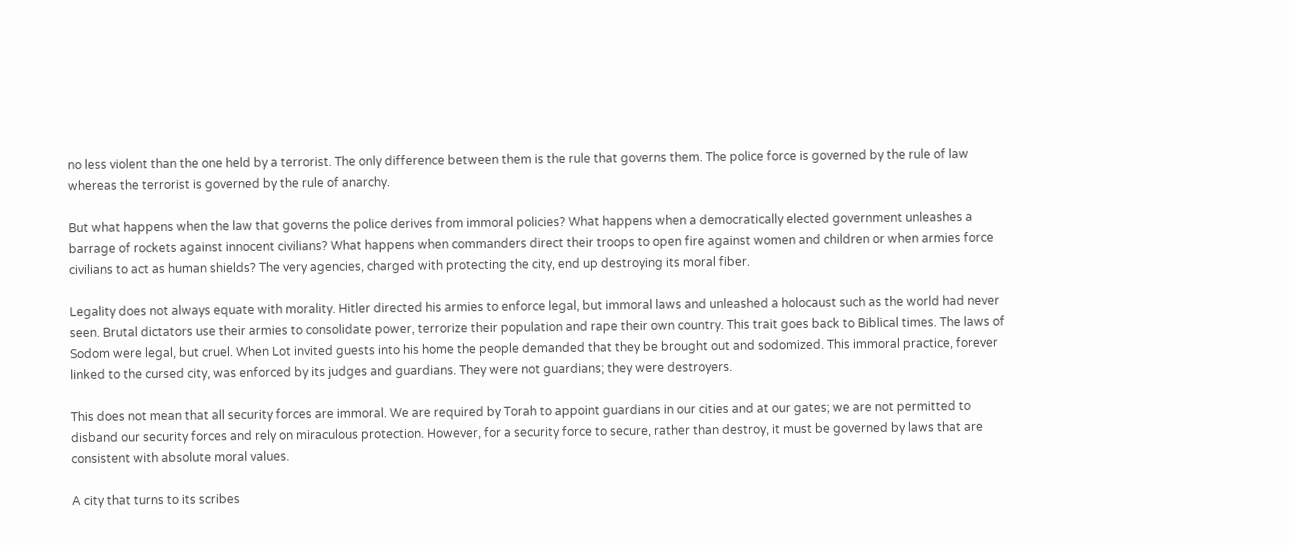no less violent than the one held by a terrorist. The only difference between them is the rule that governs them. The police force is governed by the rule of law whereas the terrorist is governed by the rule of anarchy.

But what happens when the law that governs the police derives from immoral policies? What happens when a democratically elected government unleashes a barrage of rockets against innocent civilians? What happens when commanders direct their troops to open fire against women and children or when armies force civilians to act as human shields? The very agencies, charged with protecting the city, end up destroying its moral fiber.

Legality does not always equate with morality. Hitler directed his armies to enforce legal, but immoral laws and unleashed a holocaust such as the world had never seen. Brutal dictators use their armies to consolidate power, terrorize their population and rape their own country. This trait goes back to Biblical times. The laws of Sodom were legal, but cruel. When Lot invited guests into his home the people demanded that they be brought out and sodomized. This immoral practice, forever linked to the cursed city, was enforced by its judges and guardians. They were not guardians; they were destroyers.

This does not mean that all security forces are immoral. We are required by Torah to appoint guardians in our cities and at our gates; we are not permitted to disband our security forces and rely on miraculous protection. However, for a security force to secure, rather than destroy, it must be governed by laws that are consistent with absolute moral values.

A city that turns to its scribes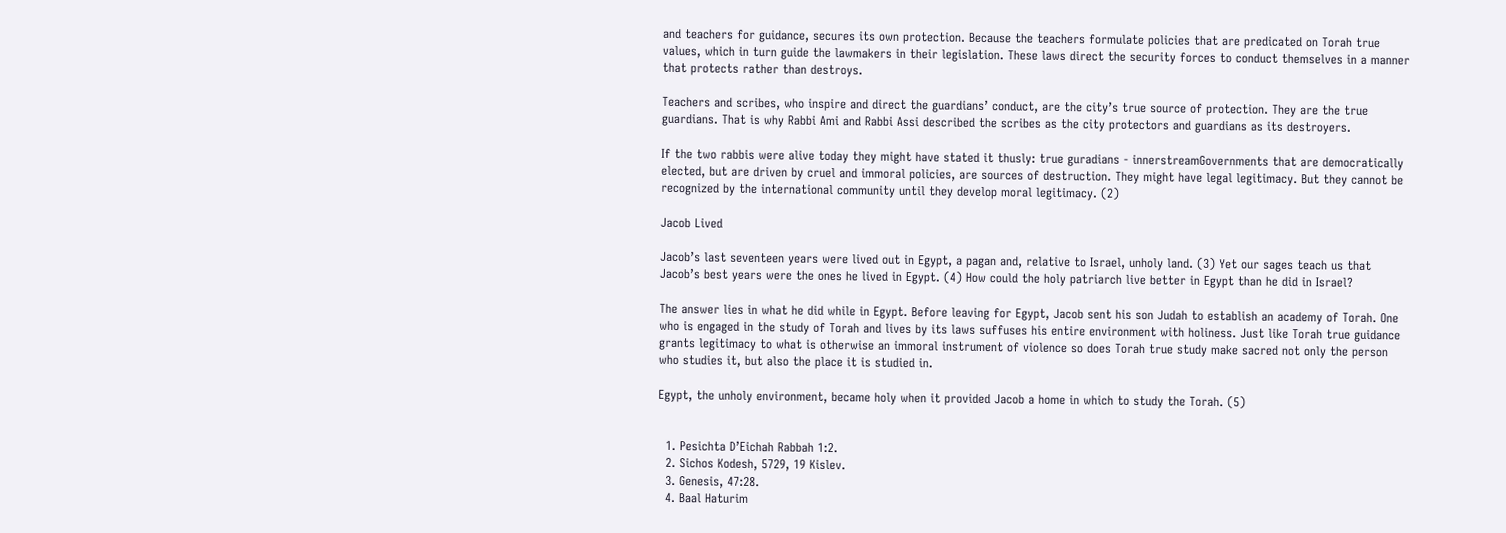and teachers for guidance, secures its own protection. Because the teachers formulate policies that are predicated on Torah true values, which in turn guide the lawmakers in their legislation. These laws direct the security forces to conduct themselves in a manner that protects rather than destroys.

Teachers and scribes, who inspire and direct the guardians’ conduct, are the city’s true source of protection. They are the true guardians. That is why Rabbi Ami and Rabbi Assi described the scribes as the city protectors and guardians as its destroyers.

If the two rabbis were alive today they might have stated it thusly: true guradians - innerstreamGovernments that are democratically elected, but are driven by cruel and immoral policies, are sources of destruction. They might have legal legitimacy. But they cannot be recognized by the international community until they develop moral legitimacy. (2)

Jacob Lived

Jacob’s last seventeen years were lived out in Egypt, a pagan and, relative to Israel, unholy land. (3) Yet our sages teach us that Jacob’s best years were the ones he lived in Egypt. (4) How could the holy patriarch live better in Egypt than he did in Israel?

The answer lies in what he did while in Egypt. Before leaving for Egypt, Jacob sent his son Judah to establish an academy of Torah. One who is engaged in the study of Torah and lives by its laws suffuses his entire environment with holiness. Just like Torah true guidance grants legitimacy to what is otherwise an immoral instrument of violence so does Torah true study make sacred not only the person who studies it, but also the place it is studied in.

Egypt, the unholy environment, became holy when it provided Jacob a home in which to study the Torah. (5)


  1. Pesichta D’Eichah Rabbah 1:2.
  2. Sichos Kodesh, 5729, 19 Kislev.
  3. Genesis, 47:28.
  4. Baal Haturim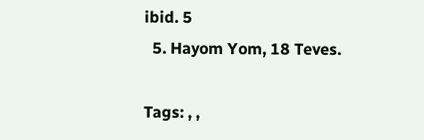ibid. 5
  5. Hayom Yom, 18 Teves.

Tags: , ,